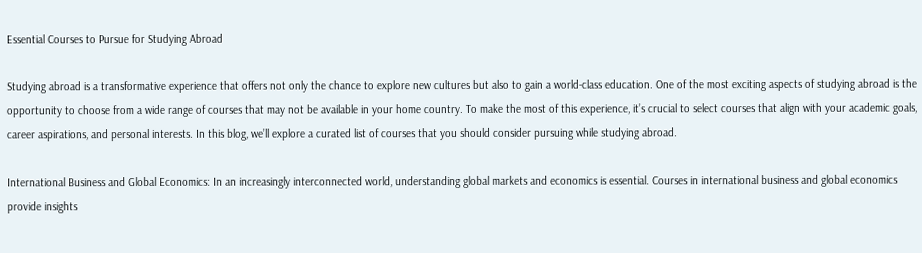Essential Courses to Pursue for Studying Abroad

Studying abroad is a transformative experience that offers not only the chance to explore new cultures but also to gain a world-class education. One of the most exciting aspects of studying abroad is the opportunity to choose from a wide range of courses that may not be available in your home country. To make the most of this experience, it’s crucial to select courses that align with your academic goals, career aspirations, and personal interests. In this blog, we’ll explore a curated list of courses that you should consider pursuing while studying abroad.

International Business and Global Economics: In an increasingly interconnected world, understanding global markets and economics is essential. Courses in international business and global economics provide insights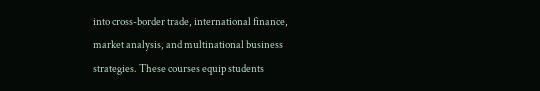into cross-border trade, international finance, market analysis, and multinational business strategies. These courses equip students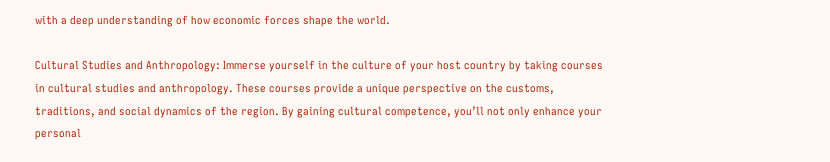with a deep understanding of how economic forces shape the world.

Cultural Studies and Anthropology: Immerse yourself in the culture of your host country by taking courses in cultural studies and anthropology. These courses provide a unique perspective on the customs, traditions, and social dynamics of the region. By gaining cultural competence, you’ll not only enhance your personal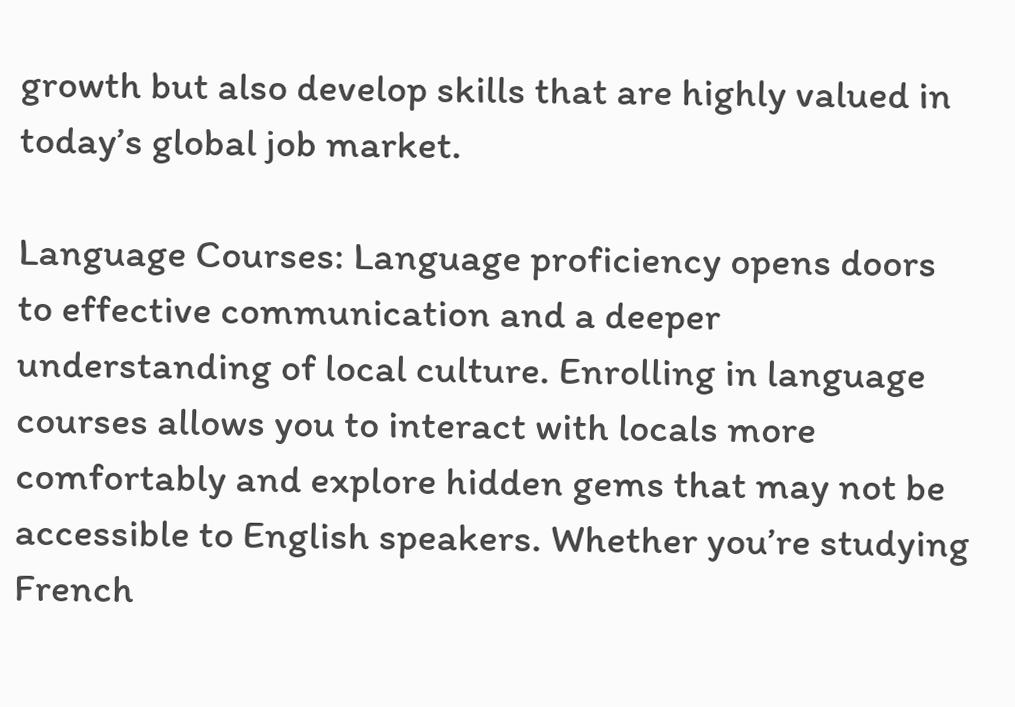growth but also develop skills that are highly valued in today’s global job market.

Language Courses: Language proficiency opens doors to effective communication and a deeper understanding of local culture. Enrolling in language courses allows you to interact with locals more comfortably and explore hidden gems that may not be accessible to English speakers. Whether you’re studying French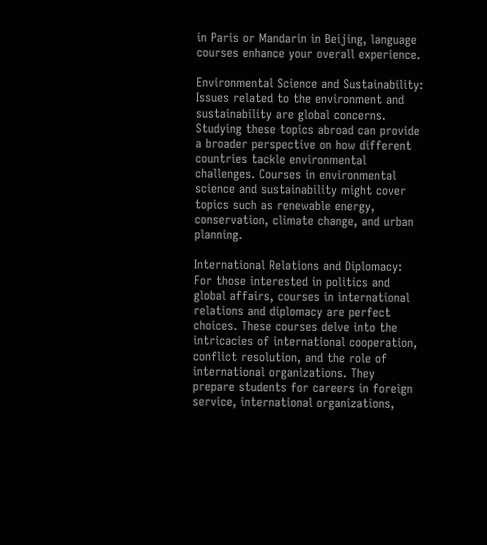in Paris or Mandarin in Beijing, language courses enhance your overall experience.

Environmental Science and Sustainability: Issues related to the environment and sustainability are global concerns. Studying these topics abroad can provide a broader perspective on how different countries tackle environmental challenges. Courses in environmental science and sustainability might cover topics such as renewable energy, conservation, climate change, and urban planning.

International Relations and Diplomacy: For those interested in politics and global affairs, courses in international relations and diplomacy are perfect choices. These courses delve into the intricacies of international cooperation, conflict resolution, and the role of international organizations. They prepare students for careers in foreign service, international organizations,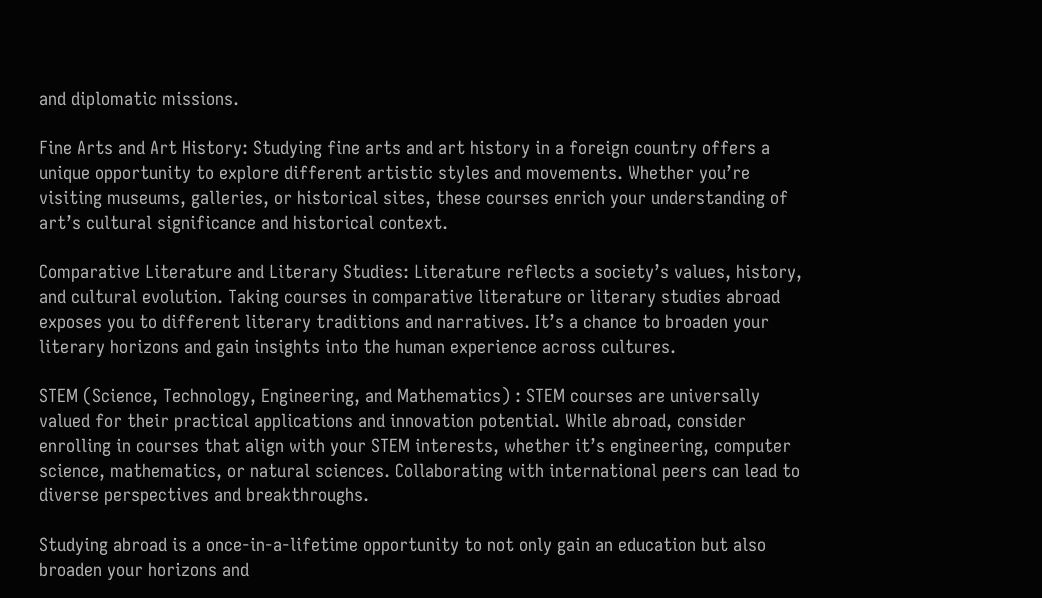and diplomatic missions.

Fine Arts and Art History: Studying fine arts and art history in a foreign country offers a unique opportunity to explore different artistic styles and movements. Whether you’re visiting museums, galleries, or historical sites, these courses enrich your understanding of art’s cultural significance and historical context.

Comparative Literature and Literary Studies: Literature reflects a society’s values, history, and cultural evolution. Taking courses in comparative literature or literary studies abroad exposes you to different literary traditions and narratives. It’s a chance to broaden your literary horizons and gain insights into the human experience across cultures.

STEM (Science, Technology, Engineering, and Mathematics) : STEM courses are universally valued for their practical applications and innovation potential. While abroad, consider enrolling in courses that align with your STEM interests, whether it’s engineering, computer science, mathematics, or natural sciences. Collaborating with international peers can lead to diverse perspectives and breakthroughs.

Studying abroad is a once-in-a-lifetime opportunity to not only gain an education but also broaden your horizons and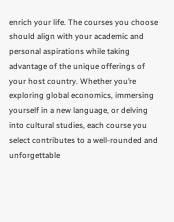enrich your life. The courses you choose should align with your academic and personal aspirations while taking advantage of the unique offerings of your host country. Whether you’re exploring global economics, immersing yourself in a new language, or delving into cultural studies, each course you select contributes to a well-rounded and unforgettable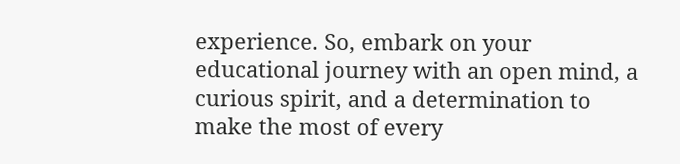experience. So, embark on your educational journey with an open mind, a curious spirit, and a determination to make the most of every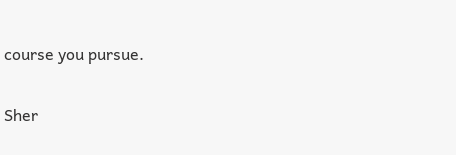course you pursue.

Sher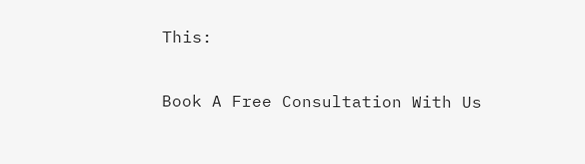This:

Book A Free Consultation With Us